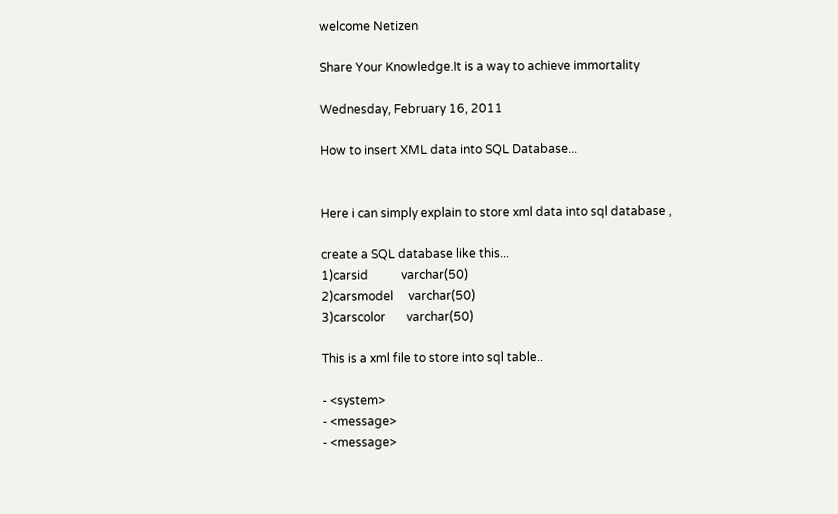welcome Netizen

Share Your Knowledge.It is a way to achieve immortality

Wednesday, February 16, 2011

How to insert XML data into SQL Database...


Here i can simply explain to store xml data into sql database ,

create a SQL database like this...
1)carsid           varchar(50)
2)carsmodel     varchar(50)
3)carscolor       varchar(50)

This is a xml file to store into sql table..

- <system>
- <message>
- <message>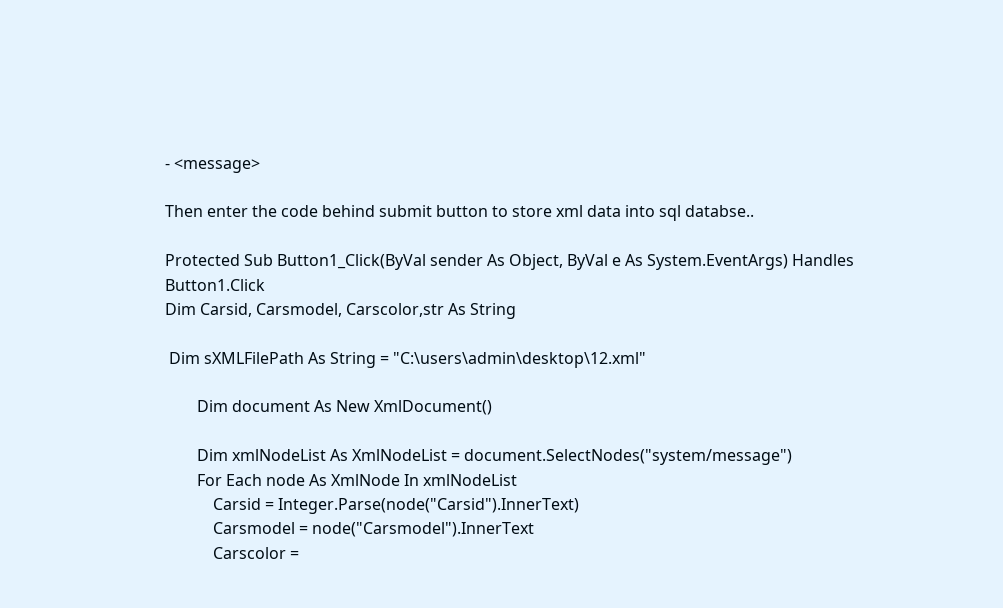- <message>

Then enter the code behind submit button to store xml data into sql databse..

Protected Sub Button1_Click(ByVal sender As Object, ByVal e As System.EventArgs) Handles Button1.Click
Dim Carsid, Carsmodel, Carscolor,str As String

 Dim sXMLFilePath As String = "C:\users\admin\desktop\12.xml"

        Dim document As New XmlDocument()

        Dim xmlNodeList As XmlNodeList = document.SelectNodes("system/message")
        For Each node As XmlNode In xmlNodeList
            Carsid = Integer.Parse(node("Carsid").InnerText)
            Carsmodel = node("Carsmodel").InnerText
            Carscolor =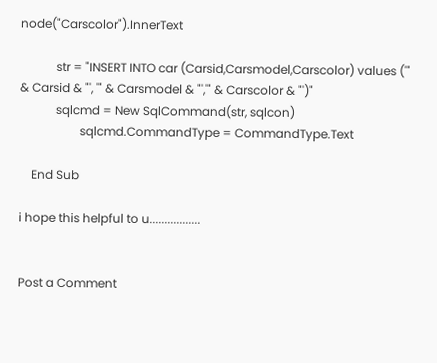node("Carscolor").InnerText

            str = "INSERT INTO car (Carsid,Carsmodel,Carscolor) values ('" & Carsid & "', '" & Carsmodel & "','" & Carscolor & "')"
            sqlcmd = New SqlCommand(str, sqlcon)
                    sqlcmd.CommandType = CommandType.Text

    End Sub

i hope this helpful to u.................


Post a Comment